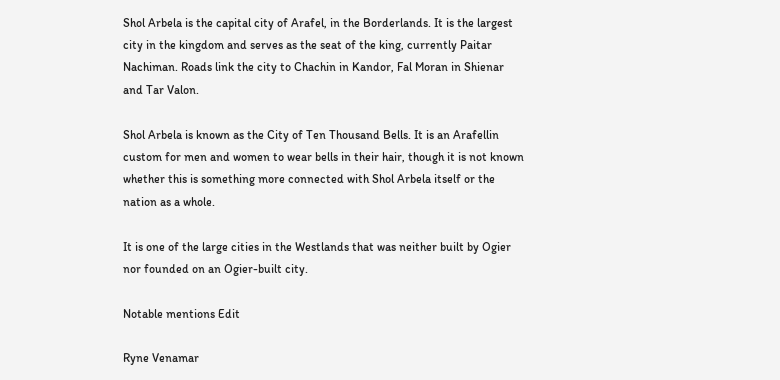Shol Arbela is the capital city of Arafel, in the Borderlands. It is the largest city in the kingdom and serves as the seat of the king, currently Paitar Nachiman. Roads link the city to Chachin in Kandor, Fal Moran in Shienar and Tar Valon.

Shol Arbela is known as the City of Ten Thousand Bells. It is an Arafellin custom for men and women to wear bells in their hair, though it is not known whether this is something more connected with Shol Arbela itself or the nation as a whole.

It is one of the large cities in the Westlands that was neither built by Ogier nor founded on an Ogier-built city.

Notable mentions Edit

Ryne Venamar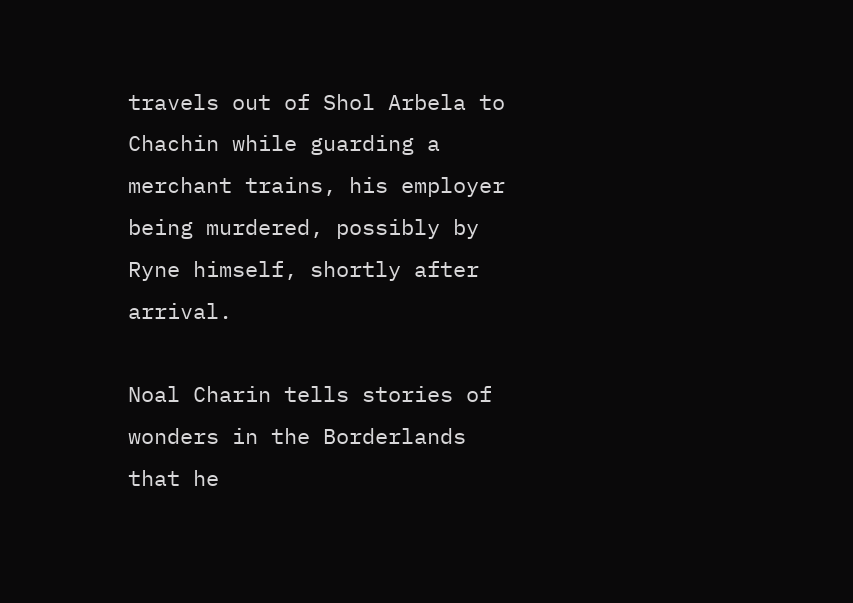travels out of Shol Arbela to Chachin while guarding a merchant trains, his employer being murdered, possibly by Ryne himself, shortly after arrival.

Noal Charin tells stories of wonders in the Borderlands that he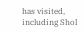has visited, including Shol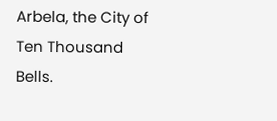Arbela, the City of Ten Thousand Bells.